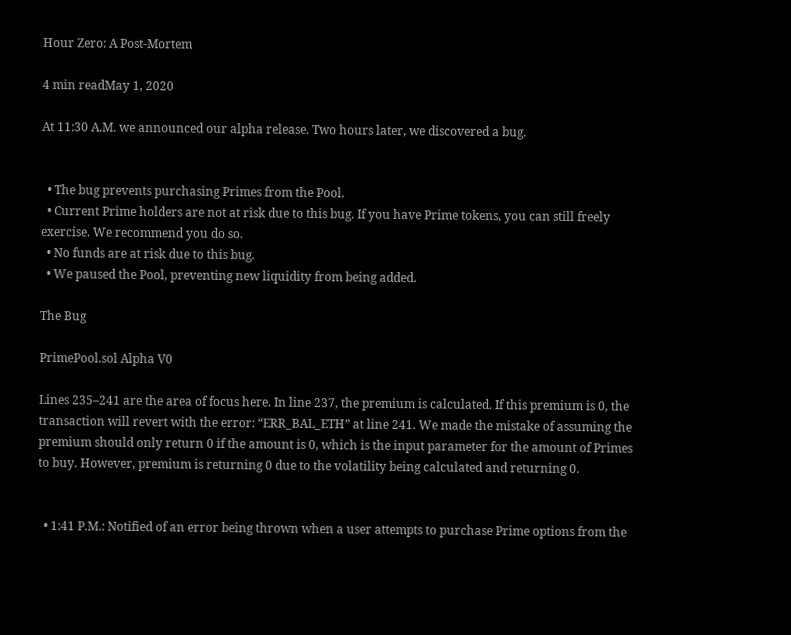Hour Zero: A Post-Mortem

4 min readMay 1, 2020

At 11:30 A.M. we announced our alpha release. Two hours later, we discovered a bug.


  • The bug prevents purchasing Primes from the Pool.
  • Current Prime holders are not at risk due to this bug. If you have Prime tokens, you can still freely exercise. We recommend you do so.
  • No funds are at risk due to this bug.
  • We paused the Pool, preventing new liquidity from being added.

The Bug

PrimePool.sol Alpha V0

Lines 235–241 are the area of focus here. In line 237, the premium is calculated. If this premium is 0, the transaction will revert with the error: “ERR_BAL_ETH” at line 241. We made the mistake of assuming the premium should only return 0 if the amount is 0, which is the input parameter for the amount of Primes to buy. However, premium is returning 0 due to the volatility being calculated and returning 0.


  • 1:41 P.M.: Notified of an error being thrown when a user attempts to purchase Prime options from the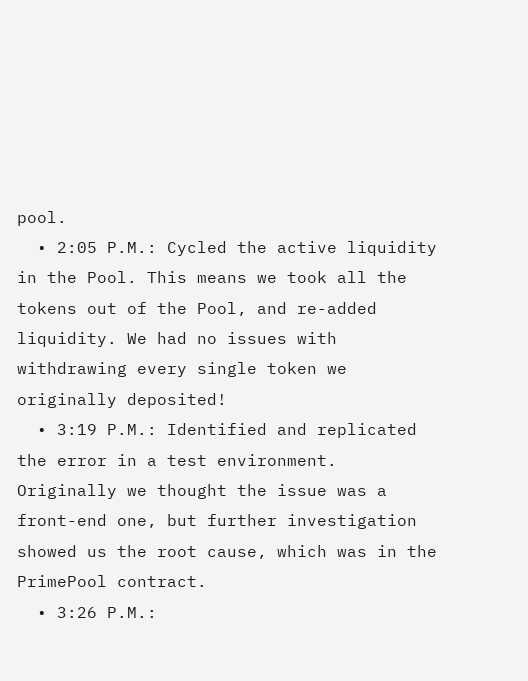pool.
  • 2:05 P.M.: Cycled the active liquidity in the Pool. This means we took all the tokens out of the Pool, and re-added liquidity. We had no issues with withdrawing every single token we originally deposited!
  • 3:19 P.M.: Identified and replicated the error in a test environment. Originally we thought the issue was a front-end one, but further investigation showed us the root cause, which was in the PrimePool contract.
  • 3:26 P.M.: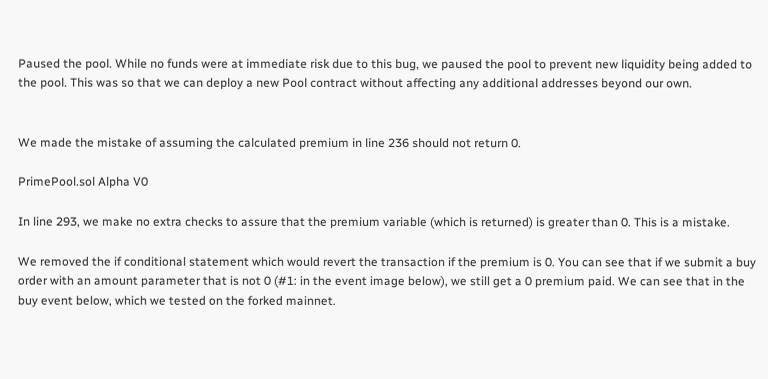Paused the pool. While no funds were at immediate risk due to this bug, we paused the pool to prevent new liquidity being added to the pool. This was so that we can deploy a new Pool contract without affecting any additional addresses beyond our own.


We made the mistake of assuming the calculated premium in line 236 should not return 0.

PrimePool.sol Alpha V0

In line 293, we make no extra checks to assure that the premium variable (which is returned) is greater than 0. This is a mistake.

We removed the if conditional statement which would revert the transaction if the premium is 0. You can see that if we submit a buy order with an amount parameter that is not 0 (#1: in the event image below), we still get a 0 premium paid. We can see that in the buy event below, which we tested on the forked mainnet.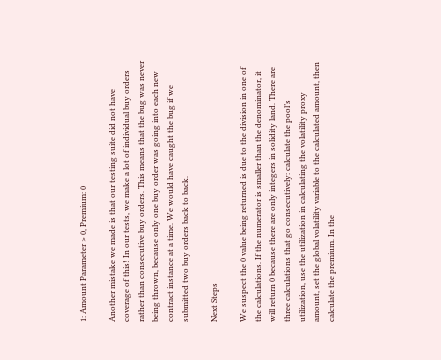1: Amount Parameter > 0, Premium: 0

Another mistake we made is that our testing suite did not have coverage of this! In our tests, we make a lot of individual buy orders rather than consecutive buy orders. This means that the bug was never being thrown, because only one buy order was going into each new contract instance at a time. We would have caught the bug if we submitted two buy orders back to back.

Next Steps

We suspect the 0 value being returned is due to the division in one of the calculations. If the numerator is smaller than the denominator, it will return 0 because there are only integers in solidity land. There are three calculations that go consecutively: calculate the pool’s utilization, use the utilization in calculating the volatility proxy amount, set the global volatility variable to the calculated amount, then calculate the premium. In the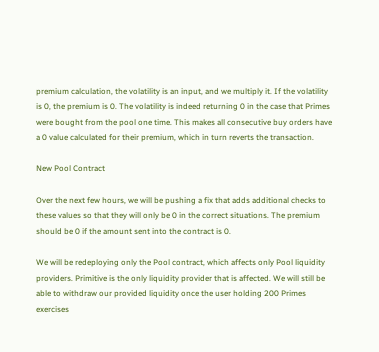premium calculation, the volatility is an input, and we multiply it. If the volatility is 0, the premium is 0. The volatility is indeed returning 0 in the case that Primes were bought from the pool one time. This makes all consecutive buy orders have a 0 value calculated for their premium, which in turn reverts the transaction.

New Pool Contract

Over the next few hours, we will be pushing a fix that adds additional checks to these values so that they will only be 0 in the correct situations. The premium should be 0 if the amount sent into the contract is 0.

We will be redeploying only the Pool contract, which affects only Pool liquidity providers. Primitive is the only liquidity provider that is affected. We will still be able to withdraw our provided liquidity once the user holding 200 Primes exercises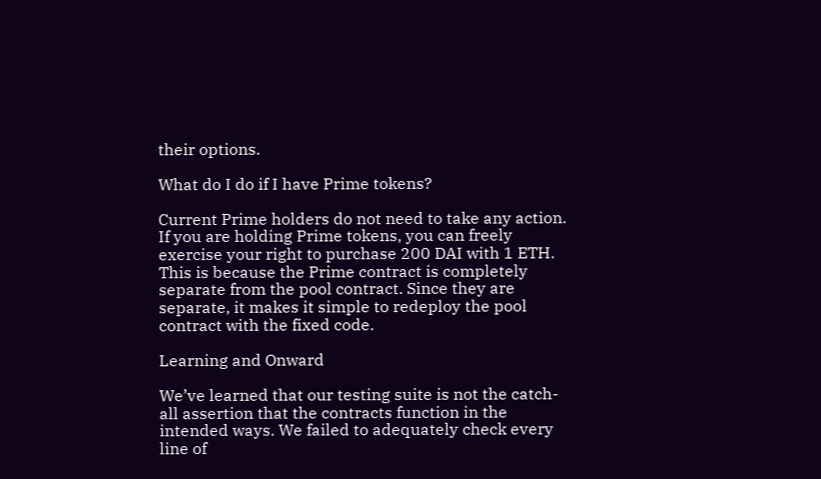their options.

What do I do if I have Prime tokens?

Current Prime holders do not need to take any action. If you are holding Prime tokens, you can freely exercise your right to purchase 200 DAI with 1 ETH. This is because the Prime contract is completely separate from the pool contract. Since they are separate, it makes it simple to redeploy the pool contract with the fixed code.

Learning and Onward

We’ve learned that our testing suite is not the catch-all assertion that the contracts function in the intended ways. We failed to adequately check every line of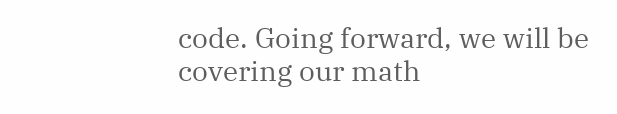code. Going forward, we will be covering our math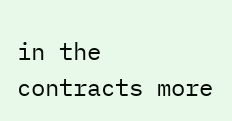in the contracts more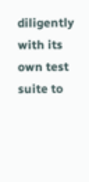diligently with its own test suite to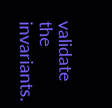validate the invariants.